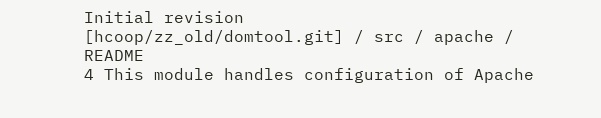Initial revision
[hcoop/zz_old/domtool.git] / src / apache / README
4 This module handles configuration of Apache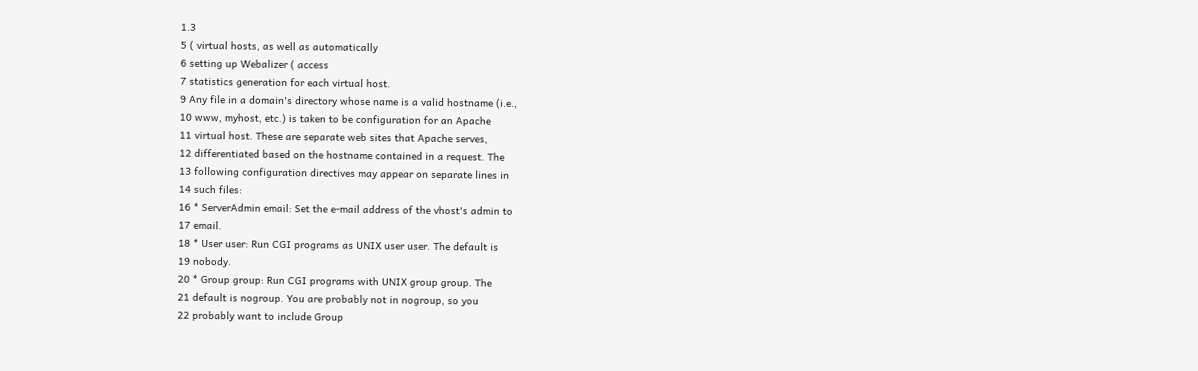1.3
5 ( virtual hosts, as well as automatically
6 setting up Webalizer ( access
7 statistics generation for each virtual host.
9 Any file in a domain's directory whose name is a valid hostname (i.e.,
10 www, myhost, etc.) is taken to be configuration for an Apache
11 virtual host. These are separate web sites that Apache serves,
12 differentiated based on the hostname contained in a request. The
13 following configuration directives may appear on separate lines in
14 such files:
16 * ServerAdmin email: Set the e-mail address of the vhost's admin to
17 email.
18 * User user: Run CGI programs as UNIX user user. The default is
19 nobody.
20 * Group group: Run CGI programs with UNIX group group. The
21 default is nogroup. You are probably not in nogroup, so you
22 probably want to include Group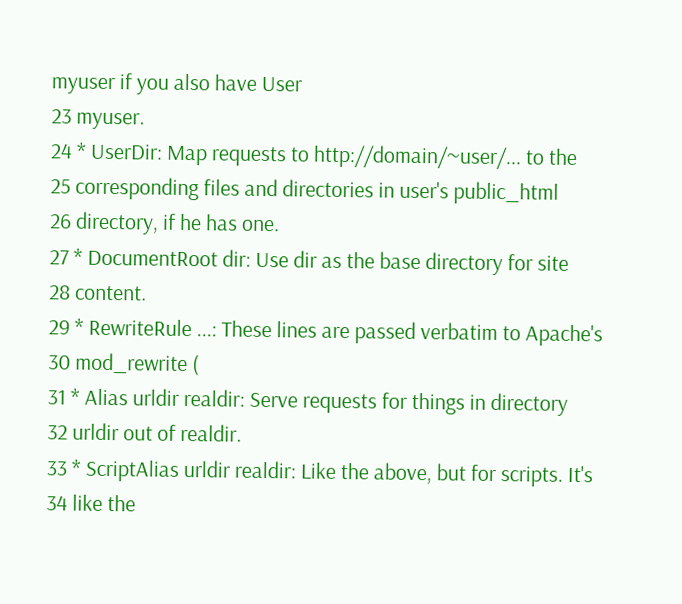myuser if you also have User
23 myuser.
24 * UserDir: Map requests to http://domain/~user/... to the
25 corresponding files and directories in user's public_html
26 directory, if he has one.
27 * DocumentRoot dir: Use dir as the base directory for site
28 content.
29 * RewriteRule ...: These lines are passed verbatim to Apache's
30 mod_rewrite (
31 * Alias urldir realdir: Serve requests for things in directory
32 urldir out of realdir.
33 * ScriptAlias urldir realdir: Like the above, but for scripts. It's
34 like the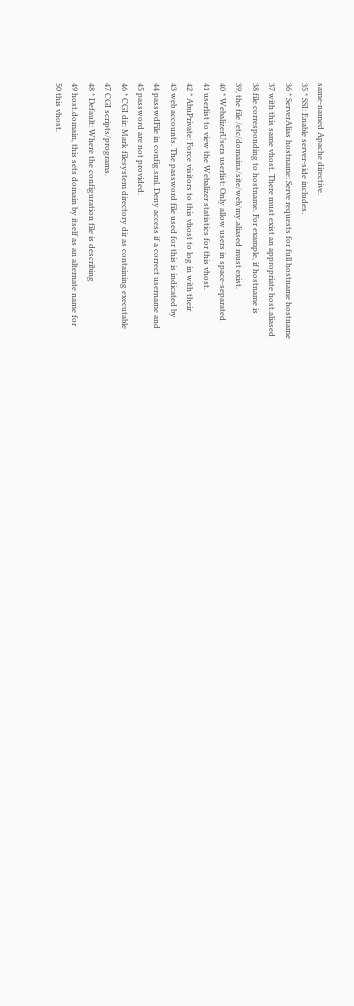same-named Apache directive.
35 * SSI: Enable server-side includes.
36 * ServerAlias hostname: Serve requests for full hostname hostname
37 with this same vhost. There must exist an appropriate host.aliased
38 file corresponding to hostname. For example, if hostname is
39, the file /etc/domains/site/web/my.aliased must exist.
40 * WebalizerUsers userlist: Only allow users in space-separated
41 userlist to view the Webalizer statistics for this vhost.
42 * AbuPrivate: Force visitors to this vhost to log in with their
43 web accounts. The password file used for this is indicated by
44 passwdFile in config.sml. Deny access if a correct username and
45 password are not provided.
46 * CGI dir: Mark filesystem directory dir as containing executable
47 CGI scripts/programs.
48 * Default: Where the configuration file is describing
49 host.domain, this sets domain by itself as an alternate name for
50 this vhost.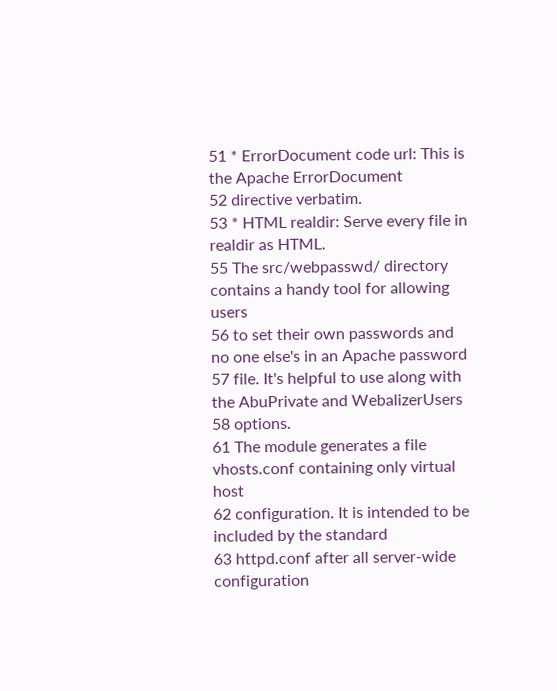51 * ErrorDocument code url: This is the Apache ErrorDocument
52 directive verbatim.
53 * HTML realdir: Serve every file in realdir as HTML.
55 The src/webpasswd/ directory contains a handy tool for allowing users
56 to set their own passwords and no one else's in an Apache password
57 file. It's helpful to use along with the AbuPrivate and WebalizerUsers
58 options.
61 The module generates a file vhosts.conf containing only virtual host
62 configuration. It is intended to be included by the standard
63 httpd.conf after all server-wide configuration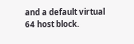and a default virtual
64 host block.